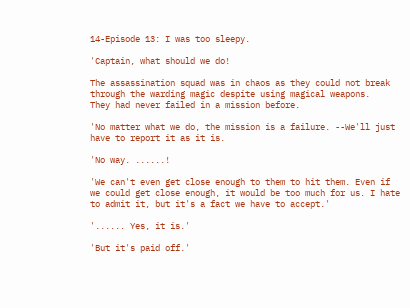14-Episode 13: I was too sleepy.

'Captain, what should we do!

The assassination squad was in chaos as they could not break through the warding magic despite using magical weapons.
They had never failed in a mission before.

'No matter what we do, the mission is a failure. --We'll just have to report it as it is.

'No way. ......!

'We can't even get close enough to them to hit them. Even if we could get close enough, it would be too much for us. I hate to admit it, but it's a fact we have to accept.'

'...... Yes, it is.'

'But it's paid off.'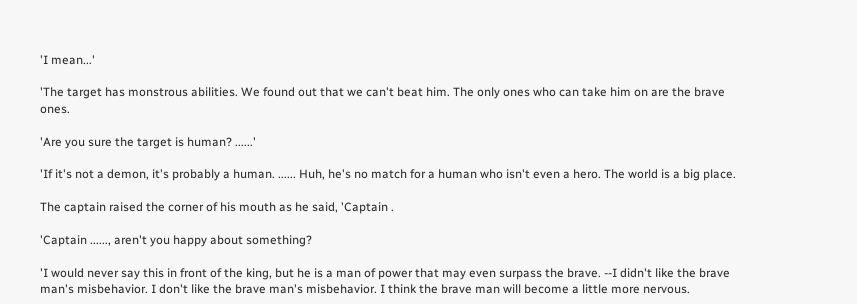'I mean...'

'The target has monstrous abilities. We found out that we can't beat him. The only ones who can take him on are the brave ones.

'Are you sure the target is human? ......'

'If it's not a demon, it's probably a human. ...... Huh, he's no match for a human who isn't even a hero. The world is a big place.

The captain raised the corner of his mouth as he said, 'Captain .

'Captain ......, aren't you happy about something?

'I would never say this in front of the king, but he is a man of power that may even surpass the brave. --I didn't like the brave man's misbehavior. I don't like the brave man's misbehavior. I think the brave man will become a little more nervous.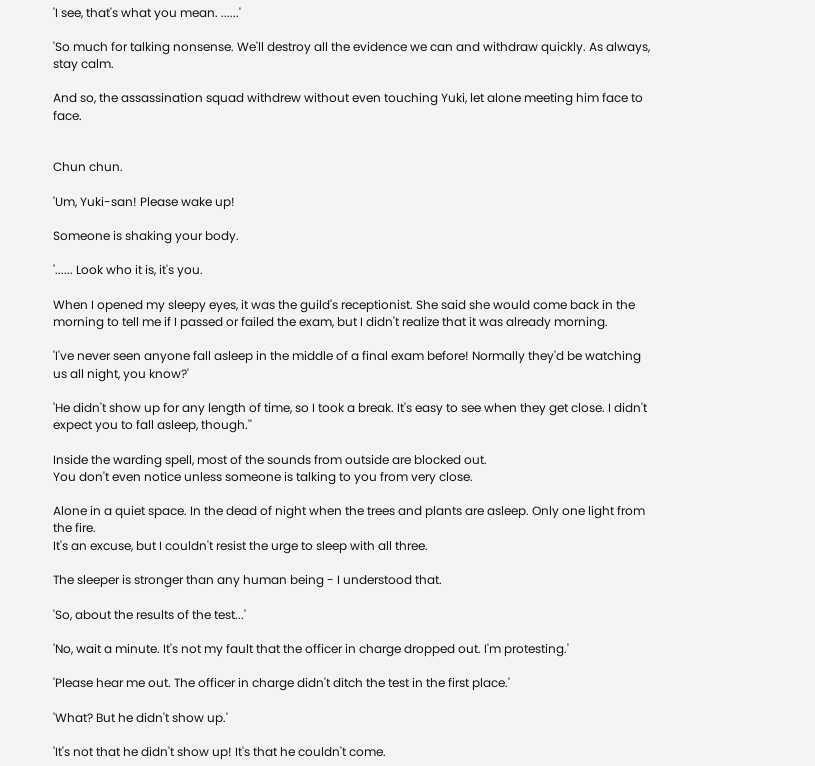'I see, that's what you mean. ......'

'So much for talking nonsense. We'll destroy all the evidence we can and withdraw quickly. As always, stay calm.

And so, the assassination squad withdrew without even touching Yuki, let alone meeting him face to face.


Chun chun.

'Um, Yuki-san! Please wake up!

Someone is shaking your body.

'...... Look who it is, it's you.

When I opened my sleepy eyes, it was the guild's receptionist. She said she would come back in the morning to tell me if I passed or failed the exam, but I didn't realize that it was already morning.

'I've never seen anyone fall asleep in the middle of a final exam before! Normally they'd be watching us all night, you know?'

'He didn't show up for any length of time, so I took a break. It's easy to see when they get close. I didn't expect you to fall asleep, though.''

Inside the warding spell, most of the sounds from outside are blocked out.
You don't even notice unless someone is talking to you from very close.

Alone in a quiet space. In the dead of night when the trees and plants are asleep. Only one light from the fire.
It's an excuse, but I couldn't resist the urge to sleep with all three.

The sleeper is stronger than any human being - I understood that.

'So, about the results of the test...'

'No, wait a minute. It's not my fault that the officer in charge dropped out. I'm protesting.'

'Please hear me out. The officer in charge didn't ditch the test in the first place.'

'What? But he didn't show up.'

'It's not that he didn't show up! It's that he couldn't come.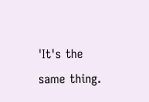'It's the same thing.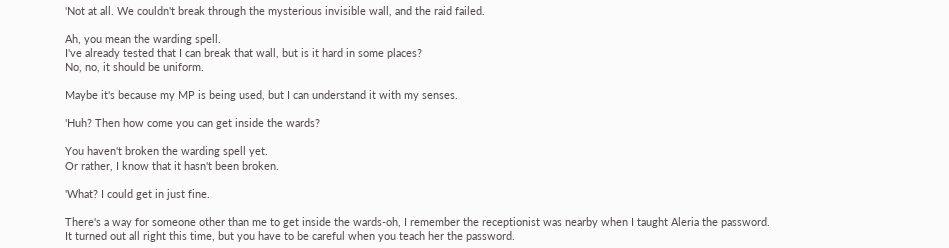'Not at all. We couldn't break through the mysterious invisible wall, and the raid failed.

Ah, you mean the warding spell.
I've already tested that I can break that wall, but is it hard in some places?
No, no, it should be uniform.

Maybe it's because my MP is being used, but I can understand it with my senses.

'Huh? Then how come you can get inside the wards?

You haven't broken the warding spell yet.
Or rather, I know that it hasn't been broken.

'What? I could get in just fine.

There's a way for someone other than me to get inside the wards-oh, I remember the receptionist was nearby when I taught Aleria the password.
It turned out all right this time, but you have to be careful when you teach her the password.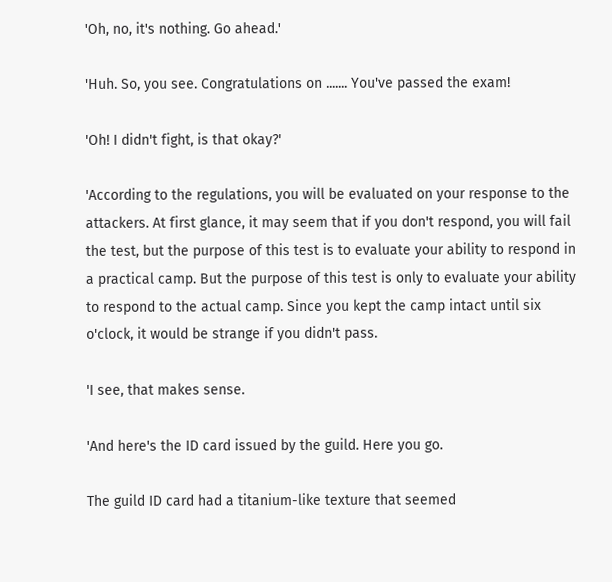'Oh, no, it's nothing. Go ahead.'

'Huh. So, you see. Congratulations on ....... You've passed the exam!

'Oh! I didn't fight, is that okay?'

'According to the regulations, you will be evaluated on your response to the attackers. At first glance, it may seem that if you don't respond, you will fail the test, but the purpose of this test is to evaluate your ability to respond in a practical camp. But the purpose of this test is only to evaluate your ability to respond to the actual camp. Since you kept the camp intact until six o'clock, it would be strange if you didn't pass.

'I see, that makes sense.

'And here's the ID card issued by the guild. Here you go.

The guild ID card had a titanium-like texture that seemed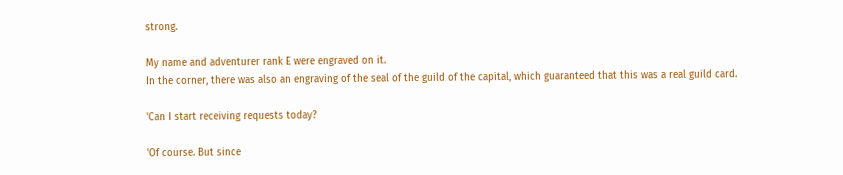strong.

My name and adventurer rank E were engraved on it.
In the corner, there was also an engraving of the seal of the guild of the capital, which guaranteed that this was a real guild card.

'Can I start receiving requests today?

'Of course. But since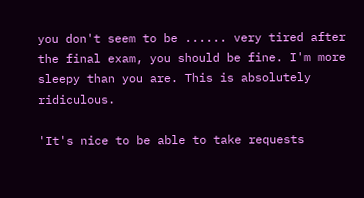you don't seem to be ...... very tired after the final exam, you should be fine. I'm more sleepy than you are. This is absolutely ridiculous.

'It's nice to be able to take requests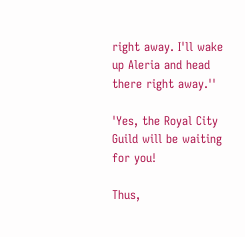right away. I'll wake up Aleria and head there right away.''

'Yes, the Royal City Guild will be waiting for you!

Thus,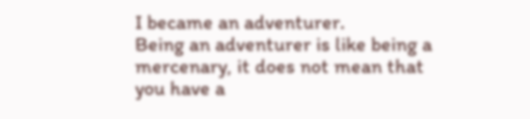I became an adventurer.
Being an adventurer is like being a mercenary, it does not mean that you have a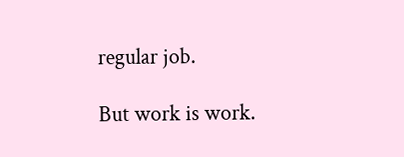regular job.

But work is work.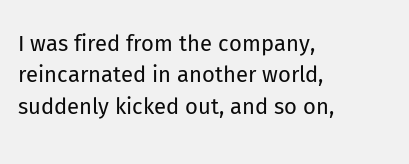I was fired from the company, reincarnated in another world, suddenly kicked out, and so on,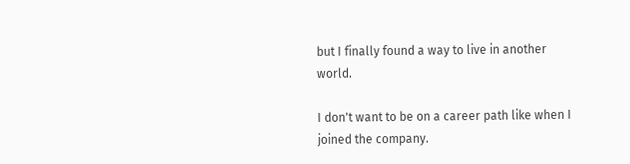but I finally found a way to live in another world.

I don't want to be on a career path like when I joined the company.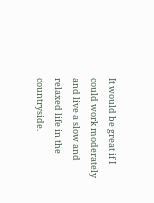It would be great if I could work moderately and live a slow and relaxed life in the countryside.